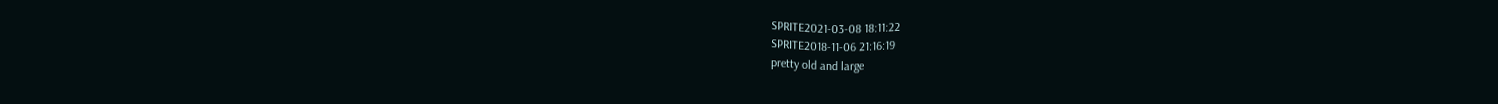SPRITE2021-03-08 18:11:22
SPRITE2018-11-06 21:16:19
pretty old and large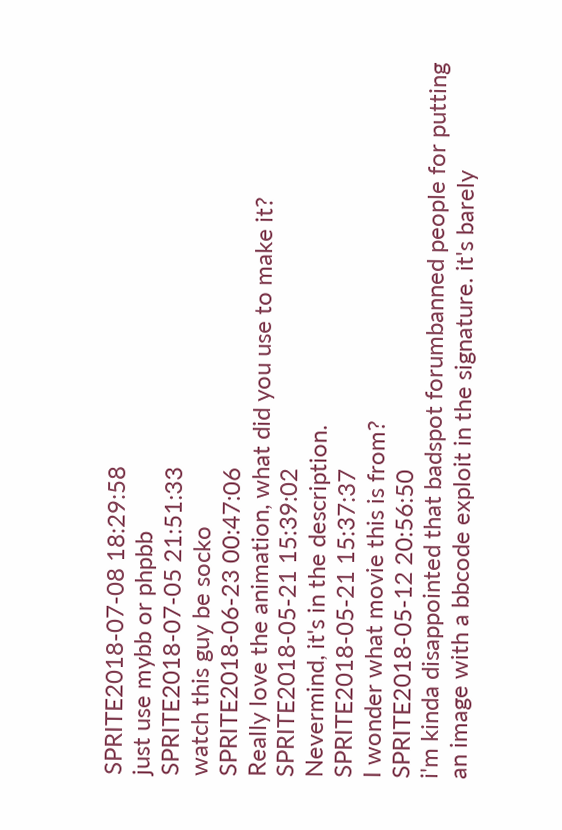SPRITE2018-07-08 18:29:58
just use mybb or phpbb
SPRITE2018-07-05 21:51:33
watch this guy be socko
SPRITE2018-06-23 00:47:06
Really love the animation, what did you use to make it?
SPRITE2018-05-21 15:39:02
Nevermind, it's in the description.
SPRITE2018-05-21 15:37:37
I wonder what movie this is from?
SPRITE2018-05-12 20:56:50
i'm kinda disappointed that badspot forumbanned people for putting an image with a bbcode exploit in the signature. it's barely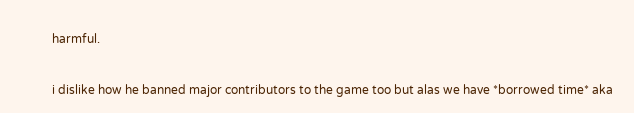harmful.

i dislike how he banned major contributors to the game too but alas we have *borrowed time* aka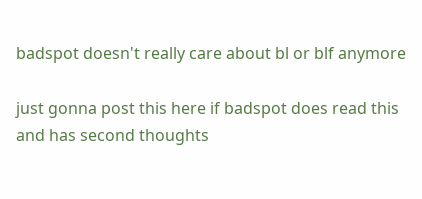badspot doesn't really care about bl or blf anymore

just gonna post this here if badspot does read this and has second thoughts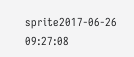sprite2017-06-26 09:27:08